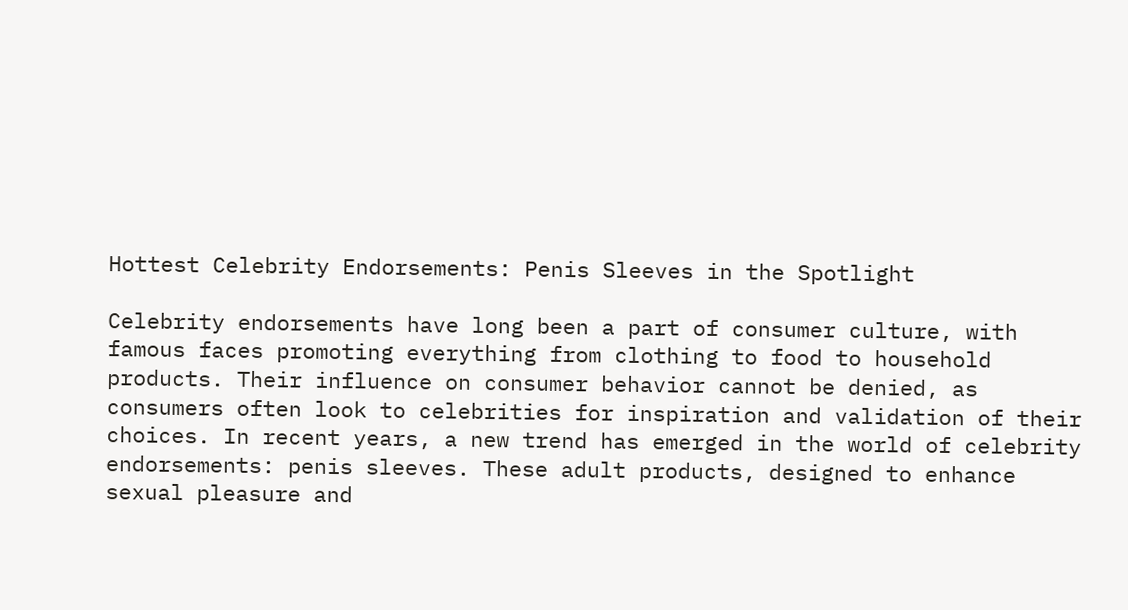Hottest Celebrity Endorsements: Penis Sleeves in the Spotlight

Celebrity endorsements have long been a part of consumer culture, with famous faces promoting everything from clothing to food to household products. Their influence on consumer behavior cannot be denied, as consumers often look to celebrities for inspiration and validation of their choices. In recent years, a new trend has emerged in the world of celebrity endorsements: penis sleeves. These adult products, designed to enhance sexual pleasure and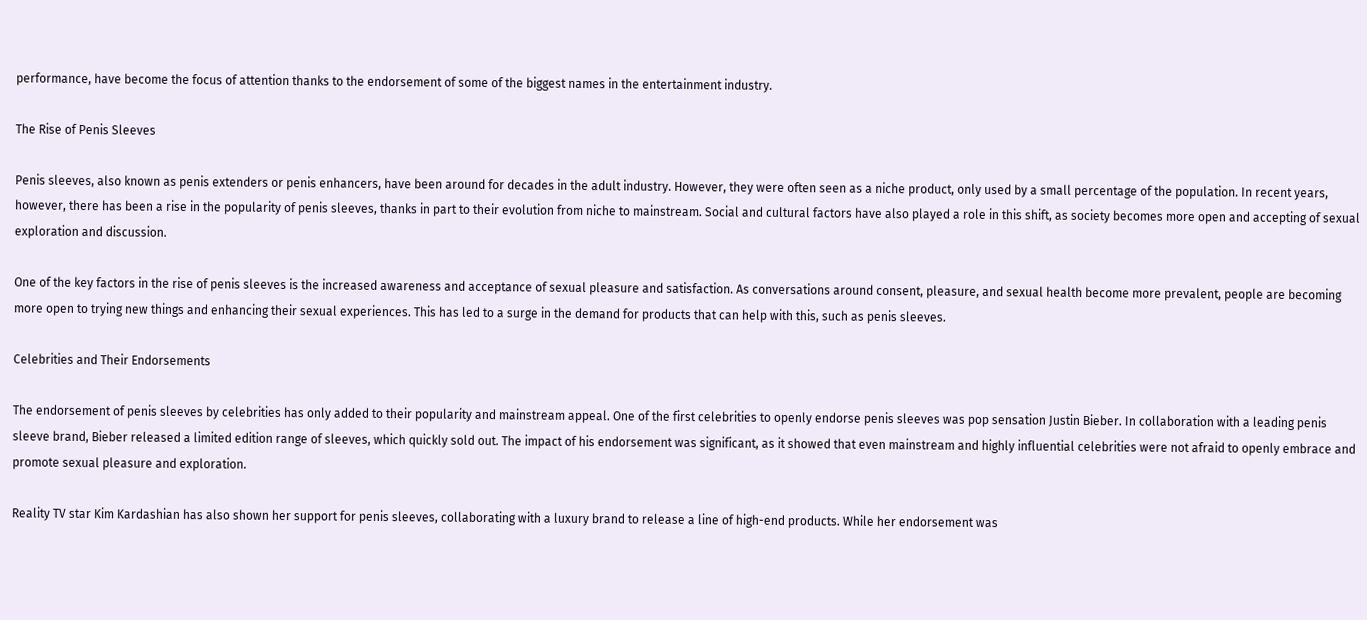performance, have become the focus of attention thanks to the endorsement of some of the biggest names in the entertainment industry.

The Rise of Penis Sleeves

Penis sleeves, also known as penis extenders or penis enhancers, have been around for decades in the adult industry. However, they were often seen as a niche product, only used by a small percentage of the population. In recent years, however, there has been a rise in the popularity of penis sleeves, thanks in part to their evolution from niche to mainstream. Social and cultural factors have also played a role in this shift, as society becomes more open and accepting of sexual exploration and discussion.

One of the key factors in the rise of penis sleeves is the increased awareness and acceptance of sexual pleasure and satisfaction. As conversations around consent, pleasure, and sexual health become more prevalent, people are becoming more open to trying new things and enhancing their sexual experiences. This has led to a surge in the demand for products that can help with this, such as penis sleeves.

Celebrities and Their Endorsements

The endorsement of penis sleeves by celebrities has only added to their popularity and mainstream appeal. One of the first celebrities to openly endorse penis sleeves was pop sensation Justin Bieber. In collaboration with a leading penis sleeve brand, Bieber released a limited edition range of sleeves, which quickly sold out. The impact of his endorsement was significant, as it showed that even mainstream and highly influential celebrities were not afraid to openly embrace and promote sexual pleasure and exploration.

Reality TV star Kim Kardashian has also shown her support for penis sleeves, collaborating with a luxury brand to release a line of high-end products. While her endorsement was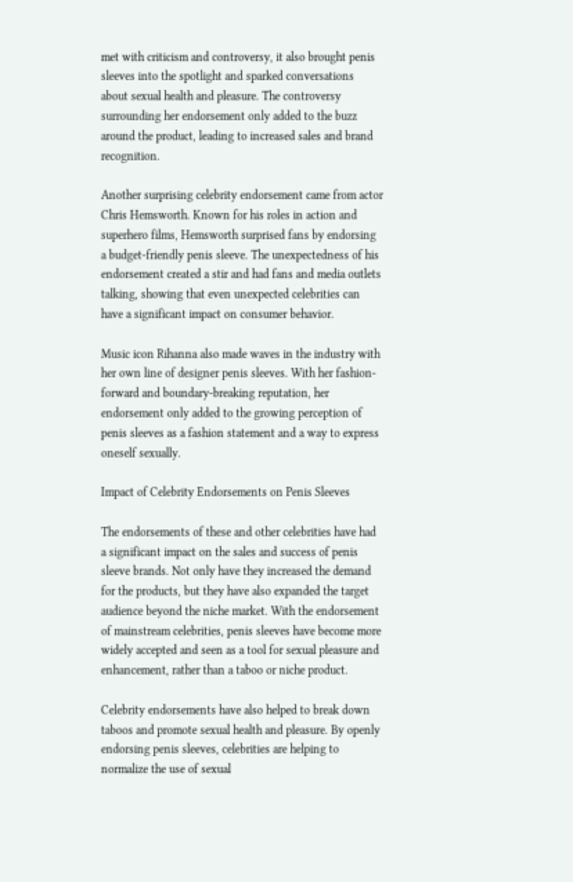met with criticism and controversy, it also brought penis sleeves into the spotlight and sparked conversations about sexual health and pleasure. The controversy surrounding her endorsement only added to the buzz around the product, leading to increased sales and brand recognition.

Another surprising celebrity endorsement came from actor Chris Hemsworth. Known for his roles in action and superhero films, Hemsworth surprised fans by endorsing a budget-friendly penis sleeve. The unexpectedness of his endorsement created a stir and had fans and media outlets talking, showing that even unexpected celebrities can have a significant impact on consumer behavior.

Music icon Rihanna also made waves in the industry with her own line of designer penis sleeves. With her fashion-forward and boundary-breaking reputation, her endorsement only added to the growing perception of penis sleeves as a fashion statement and a way to express oneself sexually.

Impact of Celebrity Endorsements on Penis Sleeves

The endorsements of these and other celebrities have had a significant impact on the sales and success of penis sleeve brands. Not only have they increased the demand for the products, but they have also expanded the target audience beyond the niche market. With the endorsement of mainstream celebrities, penis sleeves have become more widely accepted and seen as a tool for sexual pleasure and enhancement, rather than a taboo or niche product.

Celebrity endorsements have also helped to break down taboos and promote sexual health and pleasure. By openly endorsing penis sleeves, celebrities are helping to normalize the use of sexual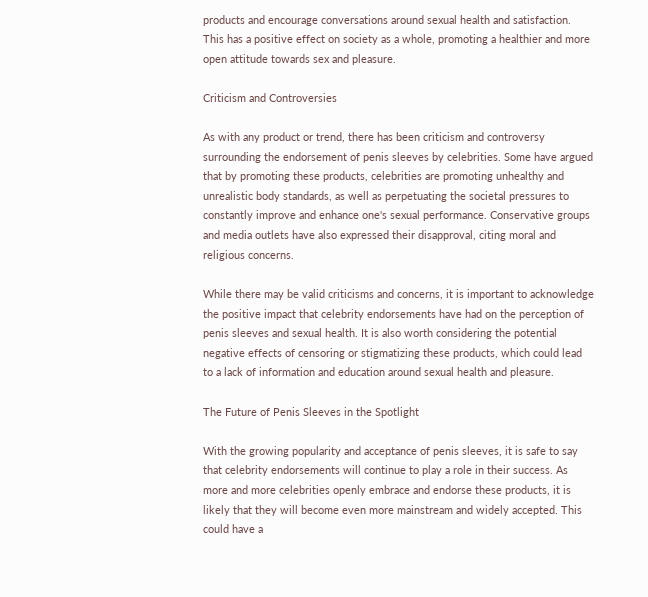products and encourage conversations around sexual health and satisfaction. This has a positive effect on society as a whole, promoting a healthier and more open attitude towards sex and pleasure.

Criticism and Controversies

As with any product or trend, there has been criticism and controversy surrounding the endorsement of penis sleeves by celebrities. Some have argued that by promoting these products, celebrities are promoting unhealthy and unrealistic body standards, as well as perpetuating the societal pressures to constantly improve and enhance one's sexual performance. Conservative groups and media outlets have also expressed their disapproval, citing moral and religious concerns.

While there may be valid criticisms and concerns, it is important to acknowledge the positive impact that celebrity endorsements have had on the perception of penis sleeves and sexual health. It is also worth considering the potential negative effects of censoring or stigmatizing these products, which could lead to a lack of information and education around sexual health and pleasure.

The Future of Penis Sleeves in the Spotlight

With the growing popularity and acceptance of penis sleeves, it is safe to say that celebrity endorsements will continue to play a role in their success. As more and more celebrities openly embrace and endorse these products, it is likely that they will become even more mainstream and widely accepted. This could have a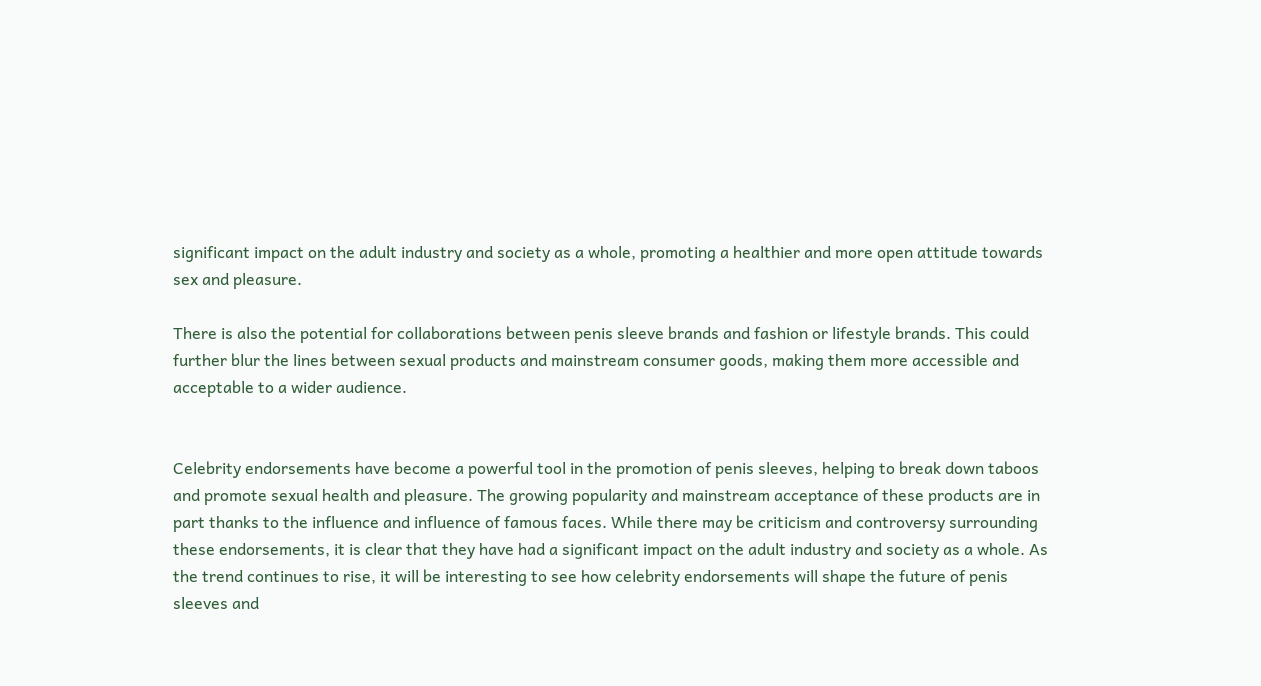significant impact on the adult industry and society as a whole, promoting a healthier and more open attitude towards sex and pleasure.

There is also the potential for collaborations between penis sleeve brands and fashion or lifestyle brands. This could further blur the lines between sexual products and mainstream consumer goods, making them more accessible and acceptable to a wider audience.


Celebrity endorsements have become a powerful tool in the promotion of penis sleeves, helping to break down taboos and promote sexual health and pleasure. The growing popularity and mainstream acceptance of these products are in part thanks to the influence and influence of famous faces. While there may be criticism and controversy surrounding these endorsements, it is clear that they have had a significant impact on the adult industry and society as a whole. As the trend continues to rise, it will be interesting to see how celebrity endorsements will shape the future of penis sleeves and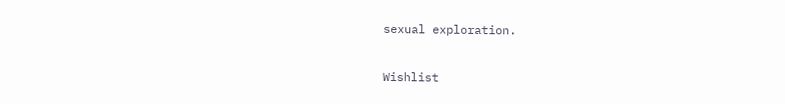sexual exploration.

Wishlist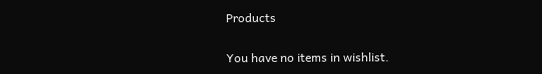Products

You have no items in wishlist.